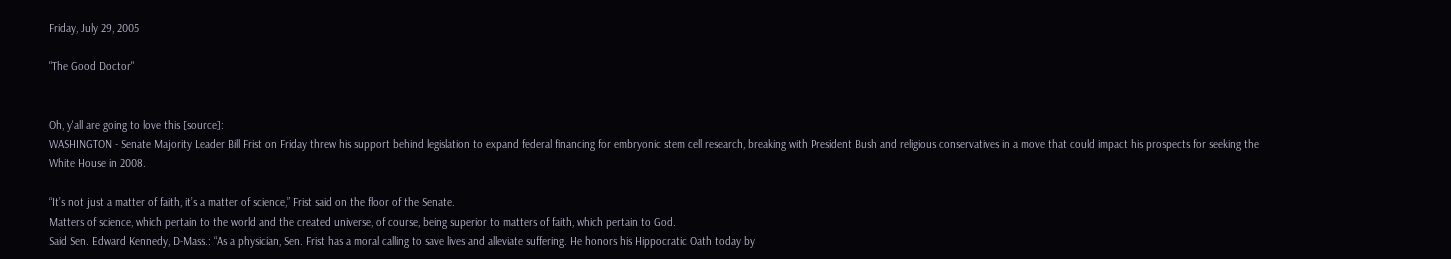Friday, July 29, 2005

"The Good Doctor"


Oh, y'all are going to love this [source]:
WASHINGTON - Senate Majority Leader Bill Frist on Friday threw his support behind legislation to expand federal financing for embryonic stem cell research, breaking with President Bush and religious conservatives in a move that could impact his prospects for seeking the White House in 2008.

“It’s not just a matter of faith, it’s a matter of science,” Frist said on the floor of the Senate.
Matters of science, which pertain to the world and the created universe, of course, being superior to matters of faith, which pertain to God.
Said Sen. Edward Kennedy, D-Mass.: “As a physician, Sen. Frist has a moral calling to save lives and alleviate suffering. He honors his Hippocratic Oath today by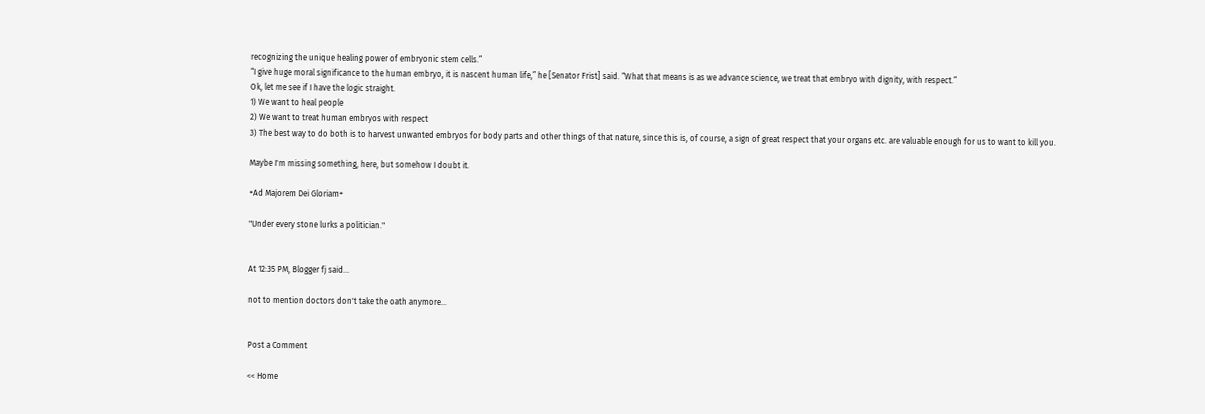recognizing the unique healing power of embryonic stem cells.”
“I give huge moral significance to the human embryo, it is nascent human life,” he [Senator Frist] said. “What that means is as we advance science, we treat that embryo with dignity, with respect.”
Ok, let me see if I have the logic straight.
1) We want to heal people
2) We want to treat human embryos with respect
3) The best way to do both is to harvest unwanted embryos for body parts and other things of that nature, since this is, of course, a sign of great respect that your organs etc. are valuable enough for us to want to kill you.

Maybe I'm missing something, here, but somehow I doubt it.

+Ad Majorem Dei Gloriam+

"Under every stone lurks a politician."


At 12:35 PM, Blogger fj said...

not to mention doctors don't take the oath anymore...


Post a Comment

<< Home